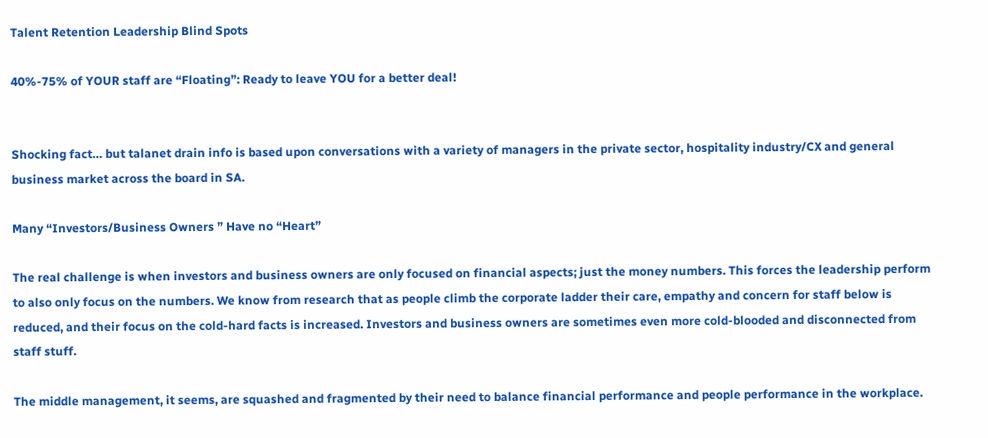Talent Retention Leadership Blind Spots

40%-75% of YOUR staff are “Floating”: Ready to leave YOU for a better deal!


Shocking fact… but talanet drain info is based upon conversations with a variety of managers in the private sector, hospitality industry/CX and general business market across the board in SA.

Many “Investors/Business Owners ” Have no “Heart”

The real challenge is when investors and business owners are only focused on financial aspects; just the money numbers. This forces the leadership perform to also only focus on the numbers. We know from research that as people climb the corporate ladder their care, empathy and concern for staff below is reduced, and their focus on the cold-hard facts is increased. Investors and business owners are sometimes even more cold-blooded and disconnected from staff stuff.

The middle management, it seems, are squashed and fragmented by their need to balance financial performance and people performance in the workplace.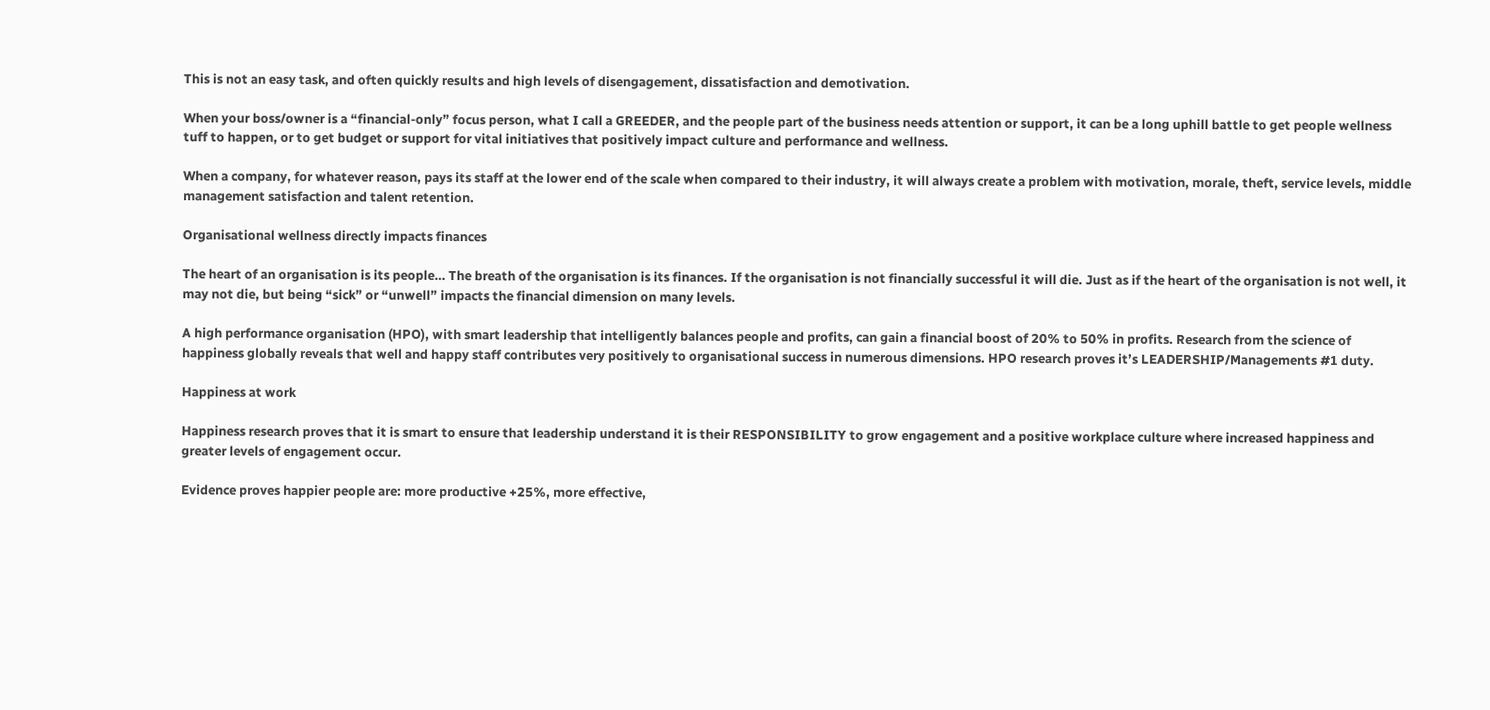This is not an easy task, and often quickly results and high levels of disengagement, dissatisfaction and demotivation.

When your boss/owner is a “financial-only” focus person, what I call a GREEDER, and the people part of the business needs attention or support, it can be a long uphill battle to get people wellness tuff to happen, or to get budget or support for vital initiatives that positively impact culture and performance and wellness.

When a company, for whatever reason, pays its staff at the lower end of the scale when compared to their industry, it will always create a problem with motivation, morale, theft, service levels, middle management satisfaction and talent retention.

Organisational wellness directly impacts finances

The heart of an organisation is its people… The breath of the organisation is its finances. If the organisation is not financially successful it will die. Just as if the heart of the organisation is not well, it may not die, but being “sick” or “unwell” impacts the financial dimension on many levels.

A high performance organisation (HPO), with smart leadership that intelligently balances people and profits, can gain a financial boost of 20% to 50% in profits. Research from the science of happiness globally reveals that well and happy staff contributes very positively to organisational success in numerous dimensions. HPO research proves it’s LEADERSHIP/Managements #1 duty.

Happiness at work

Happiness research proves that it is smart to ensure that leadership understand it is their RESPONSIBILITY to grow engagement and a positive workplace culture where increased happiness and greater levels of engagement occur.

Evidence proves happier people are: more productive +25%, more effective,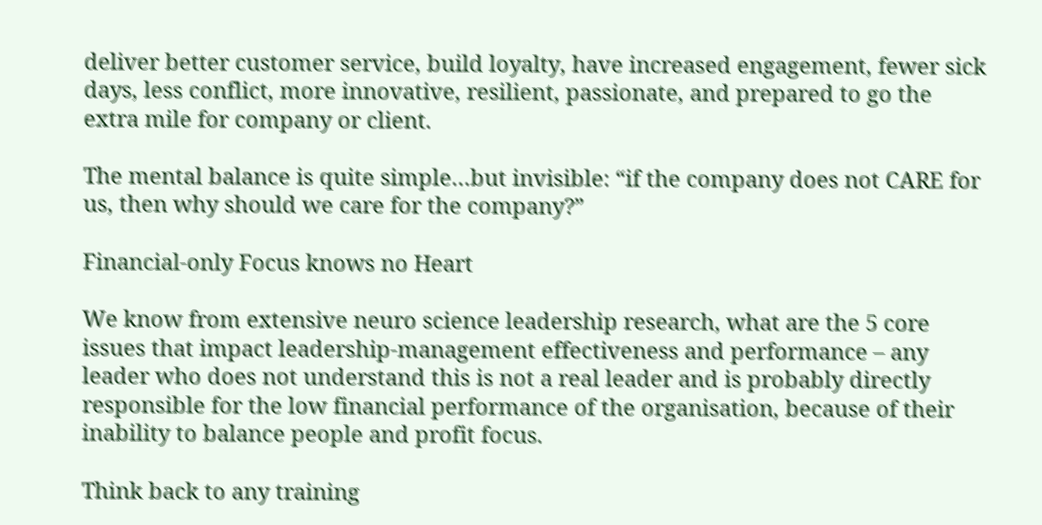deliver better customer service, build loyalty, have increased engagement, fewer sick days, less conflict, more innovative, resilient, passionate, and prepared to go the extra mile for company or client.

The mental balance is quite simple…but invisible: “if the company does not CARE for us, then why should we care for the company?”

Financial-only Focus knows no Heart

We know from extensive neuro science leadership research, what are the 5 core issues that impact leadership-management effectiveness and performance – any leader who does not understand this is not a real leader and is probably directly responsible for the low financial performance of the organisation, because of their inability to balance people and profit focus.

Think back to any training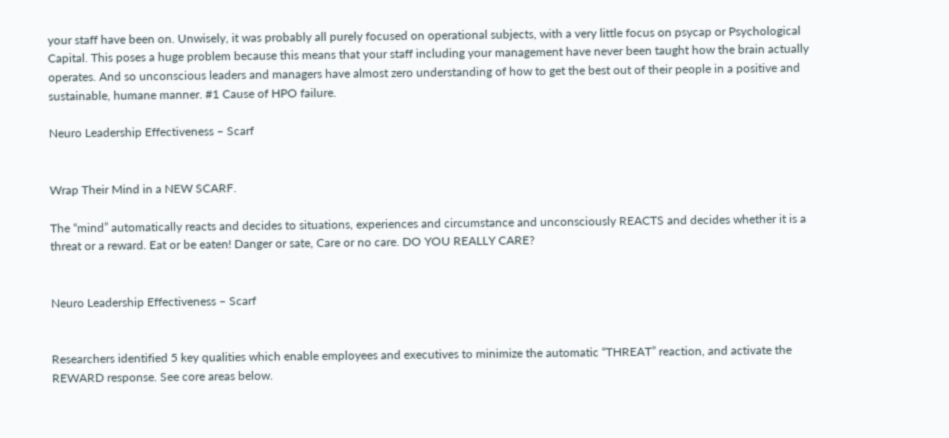your staff have been on. Unwisely, it was probably all purely focused on operational subjects, with a very little focus on psycap or Psychological Capital. This poses a huge problem because this means that your staff including your management have never been taught how the brain actually operates. And so unconscious leaders and managers have almost zero understanding of how to get the best out of their people in a positive and sustainable, humane manner. #1 Cause of HPO failure.

Neuro Leadership Effectiveness – Scarf


Wrap Their Mind in a NEW SCARF.

The “mind” automatically reacts and decides to situations, experiences and circumstance and unconsciously REACTS and decides whether it is a threat or a reward. Eat or be eaten! Danger or sate, Care or no care. DO YOU REALLY CARE?


Neuro Leadership Effectiveness – Scarf


Researchers identified 5 key qualities which enable employees and executives to minimize the automatic “THREAT” reaction, and activate the REWARD response. See core areas below.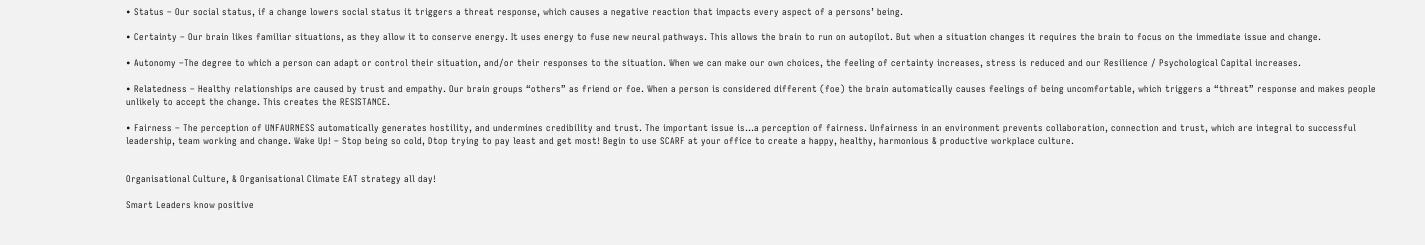• Status – Our social status, if a change lowers social status it triggers a threat response, which causes a negative reaction that impacts every aspect of a persons’ being.

• Certainty – Our brain likes familiar situations, as they allow it to conserve energy. It uses energy to fuse new neural pathways. This allows the brain to run on autopilot. But when a situation changes it requires the brain to focus on the immediate issue and change.

• Autonomy –The degree to which a person can adapt or control their situation, and/or their responses to the situation. When we can make our own choices, the feeling of certainty increases, stress is reduced and our Resilience / Psychological Capital increases.

• Relatedness – Healthy relationships are caused by trust and empathy. Our brain groups “others” as friend or foe. When a person is considered different (foe) the brain automatically causes feelings of being uncomfortable, which triggers a “threat” response and makes people unlikely to accept the change. This creates the RESISTANCE.

• Fairness – The perception of UNFAURNESS automatically generates hostility, and undermines credibility and trust. The important issue is…a perception of fairness. Unfairness in an environment prevents collaboration, connection and trust, which are integral to successful leadership, team working and change. Wake Up! – Stop being so cold, Dtop trying to pay least and get most! Begin to use SCARF at your office to create a happy, healthy, harmonious & productive workplace culture.


Organisational Culture, & Organisational Climate EAT strategy all day!

Smart Leaders know positive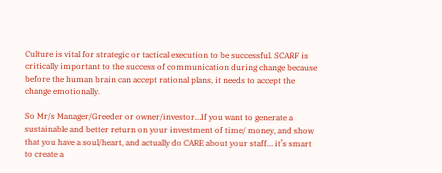Culture is vital for strategic or tactical execution to be successful. SCARF is critically important to the success of communication during change because before the human brain can accept rational plans, it needs to accept the change emotionally.

So Mr/s Manager/Greeder or owner/investor…If you want to generate a sustainable and better return on your investment of time/ money, and show that you have a soul/heart, and actually do CARE about your staff… it’s smart to create a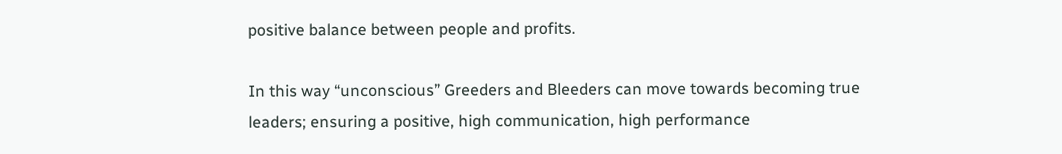positive balance between people and profits.

In this way “unconscious” Greeders and Bleeders can move towards becoming true leaders; ensuring a positive, high communication, high performance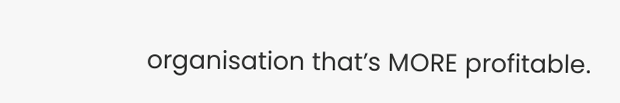organisation that’s MORE profitable.